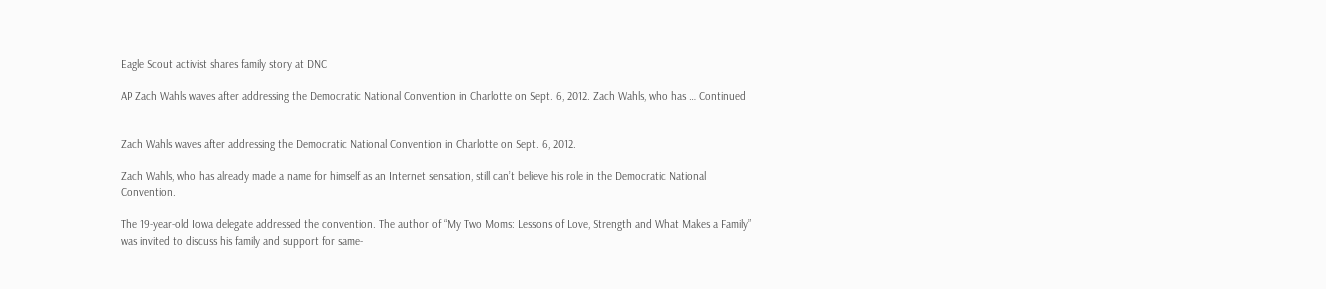Eagle Scout activist shares family story at DNC

AP Zach Wahls waves after addressing the Democratic National Convention in Charlotte on Sept. 6, 2012. Zach Wahls, who has … Continued


Zach Wahls waves after addressing the Democratic National Convention in Charlotte on Sept. 6, 2012.

Zach Wahls, who has already made a name for himself as an Internet sensation, still can’t believe his role in the Democratic National Convention.

The 19-year-old Iowa delegate addressed the convention. The author of “My Two Moms: Lessons of Love, Strength and What Makes a Family” was invited to discuss his family and support for same-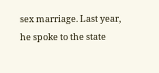sex marriage. Last year, he spoke to the state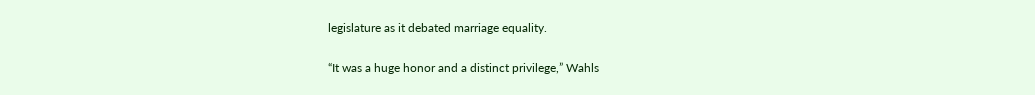legislature as it debated marriage equality.

“It was a huge honor and a distinct privilege,” Wahls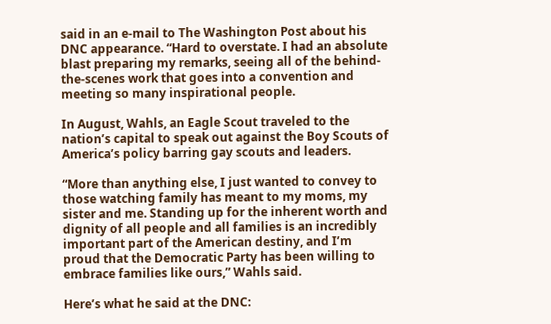said in an e-mail to The Washington Post about his DNC appearance. “Hard to overstate. I had an absolute blast preparing my remarks, seeing all of the behind-the-scenes work that goes into a convention and meeting so many inspirational people.

In August, Wahls, an Eagle Scout traveled to the nation’s capital to speak out against the Boy Scouts of America’s policy barring gay scouts and leaders.

“More than anything else, I just wanted to convey to those watching family has meant to my moms, my sister and me. Standing up for the inherent worth and dignity of all people and all families is an incredibly important part of the American destiny, and I’m proud that the Democratic Party has been willing to embrace families like ours,” Wahls said.

Here’s what he said at the DNC: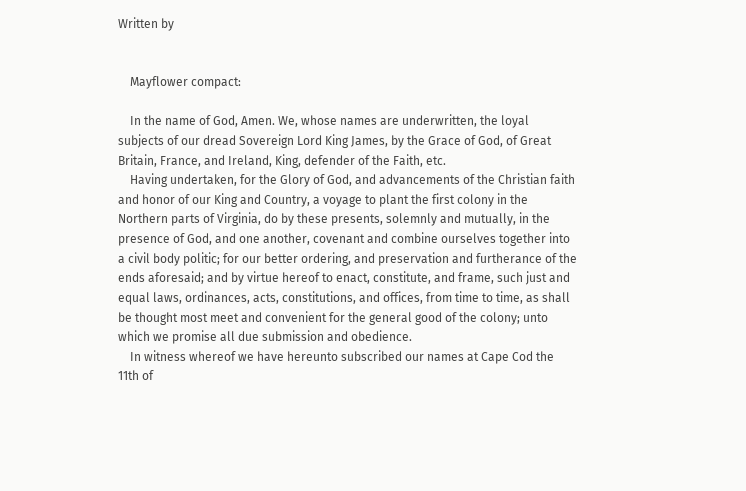Written by


    Mayflower compact:

    In the name of God, Amen. We, whose names are underwritten, the loyal subjects of our dread Sovereign Lord King James, by the Grace of God, of Great Britain, France, and Ireland, King, defender of the Faith, etc.
    Having undertaken, for the Glory of God, and advancements of the Christian faith and honor of our King and Country, a voyage to plant the first colony in the Northern parts of Virginia, do by these presents, solemnly and mutually, in the presence of God, and one another, covenant and combine ourselves together into a civil body politic; for our better ordering, and preservation and furtherance of the ends aforesaid; and by virtue hereof to enact, constitute, and frame, such just and equal laws, ordinances, acts, constitutions, and offices, from time to time, as shall be thought most meet and convenient for the general good of the colony; unto which we promise all due submission and obedience.
    In witness whereof we have hereunto subscribed our names at Cape Cod the 11th of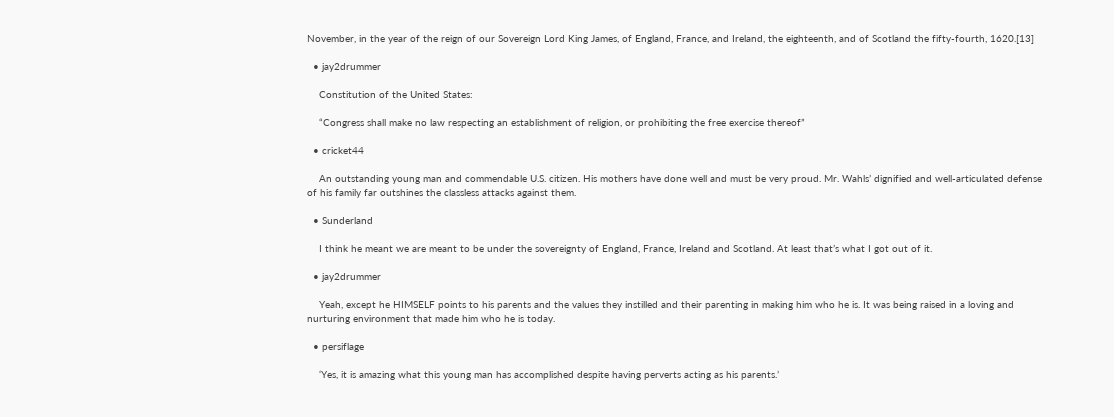November, in the year of the reign of our Sovereign Lord King James, of England, France, and Ireland, the eighteenth, and of Scotland the fifty-fourth, 1620.[13]

  • jay2drummer

    Constitution of the United States:

    “Congress shall make no law respecting an establishment of religion, or prohibiting the free exercise thereof”

  • cricket44

    An outstanding young man and commendable U.S. citizen. His mothers have done well and must be very proud. Mr. Wahls’ dignified and well-articulated defense of his family far outshines the classless attacks against them.

  • Sunderland

    I think he meant we are meant to be under the sovereignty of England, France, Ireland and Scotland. At least that’s what I got out of it.

  • jay2drummer

    Yeah, except he HIMSELF points to his parents and the values they instilled and their parenting in making him who he is. It was being raised in a loving and nurturing environment that made him who he is today.

  • persiflage

    ‘Yes, it is amazing what this young man has accomplished despite having perverts acting as his parents.’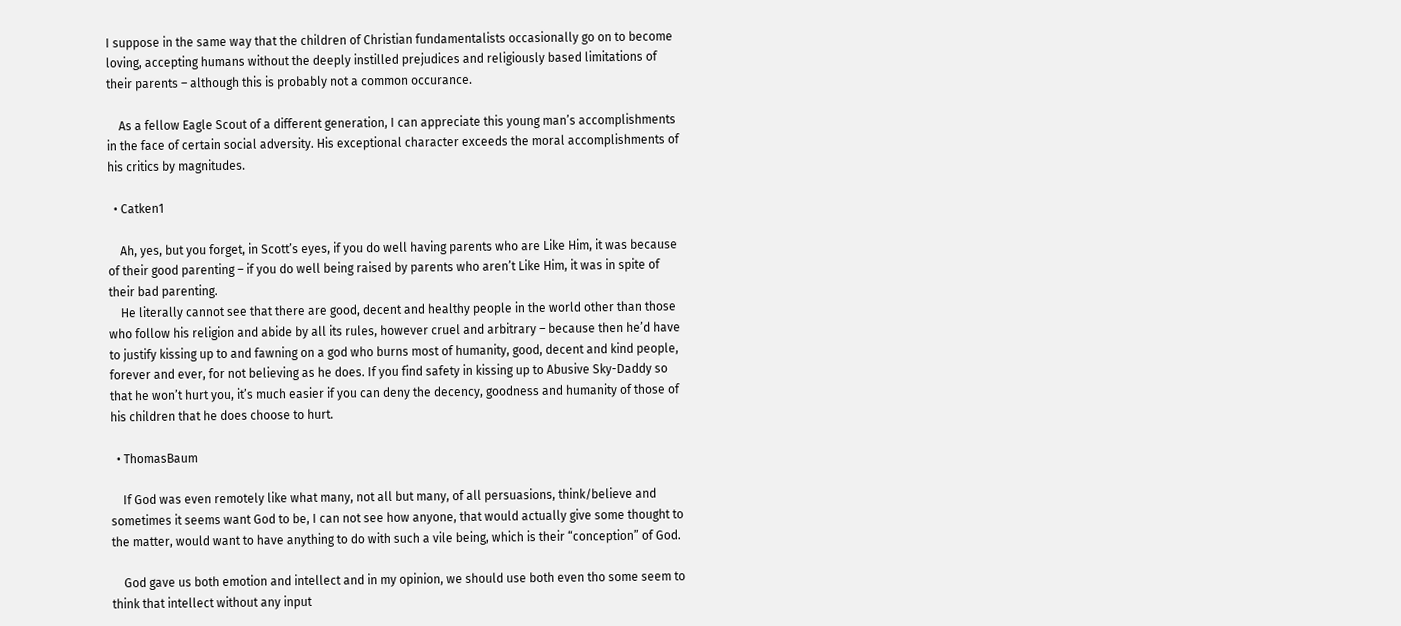I suppose in the same way that the children of Christian fundamentalists occasionally go on to become loving, accepting humans without the deeply instilled prejudices and religiously based limitations of their parents – although this is probably not a common occurance.

    As a fellow Eagle Scout of a different generation, I can appreciate this young man’s accomplishments in the face of certain social adversity. His exceptional character exceeds the moral accomplishments of his critics by magnitudes.

  • Catken1

    Ah, yes, but you forget, in Scott’s eyes, if you do well having parents who are Like Him, it was because of their good parenting – if you do well being raised by parents who aren’t Like Him, it was in spite of their bad parenting.
    He literally cannot see that there are good, decent and healthy people in the world other than those who follow his religion and abide by all its rules, however cruel and arbitrary – because then he’d have to justify kissing up to and fawning on a god who burns most of humanity, good, decent and kind people, forever and ever, for not believing as he does. If you find safety in kissing up to Abusive Sky-Daddy so that he won’t hurt you, it’s much easier if you can deny the decency, goodness and humanity of those of his children that he does choose to hurt.

  • ThomasBaum

    If God was even remotely like what many, not all but many, of all persuasions, think/believe and sometimes it seems want God to be, I can not see how anyone, that would actually give some thought to the matter, would want to have anything to do with such a vile being, which is their “conception” of God.

    God gave us both emotion and intellect and in my opinion, we should use both even tho some seem to think that intellect without any input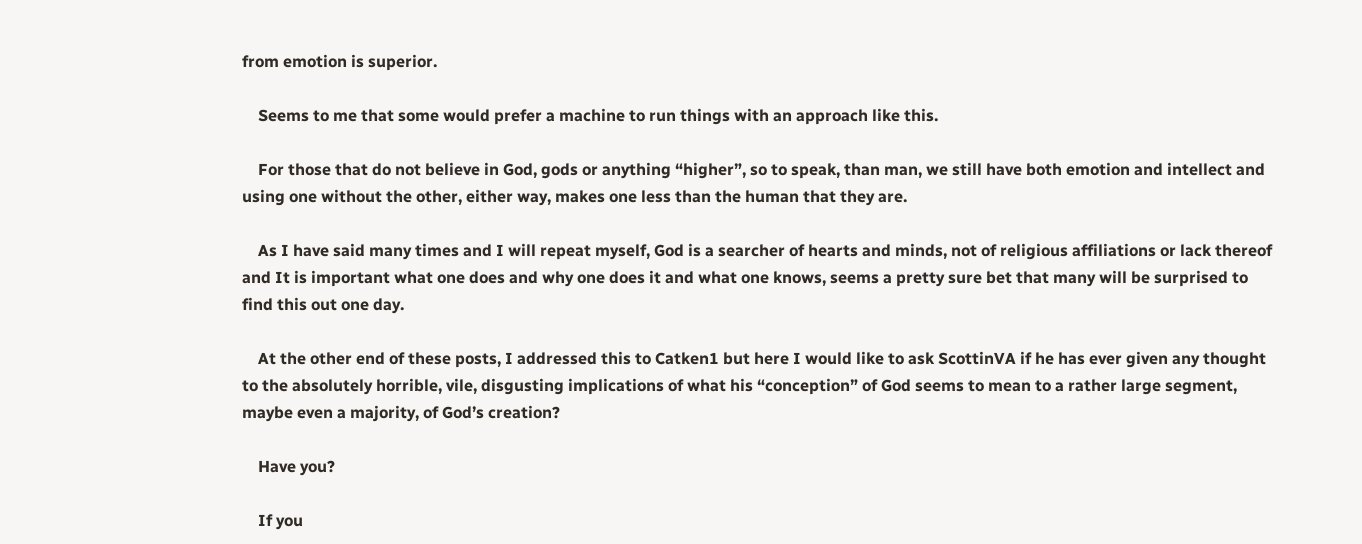from emotion is superior.

    Seems to me that some would prefer a machine to run things with an approach like this.

    For those that do not believe in God, gods or anything “higher”, so to speak, than man, we still have both emotion and intellect and using one without the other, either way, makes one less than the human that they are.

    As I have said many times and I will repeat myself, God is a searcher of hearts and minds, not of religious affiliations or lack thereof and It is important what one does and why one does it and what one knows, seems a pretty sure bet that many will be surprised to find this out one day.

    At the other end of these posts, I addressed this to Catken1 but here I would like to ask ScottinVA if he has ever given any thought to the absolutely horrible, vile, disgusting implications of what his “conception” of God seems to mean to a rather large segment, maybe even a majority, of God’s creation?

    Have you?

    If you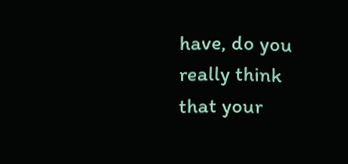have, do you really think that your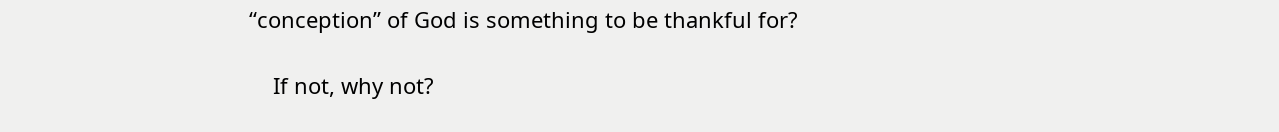“conception” of God is something to be thankful for?

    If not, why not?